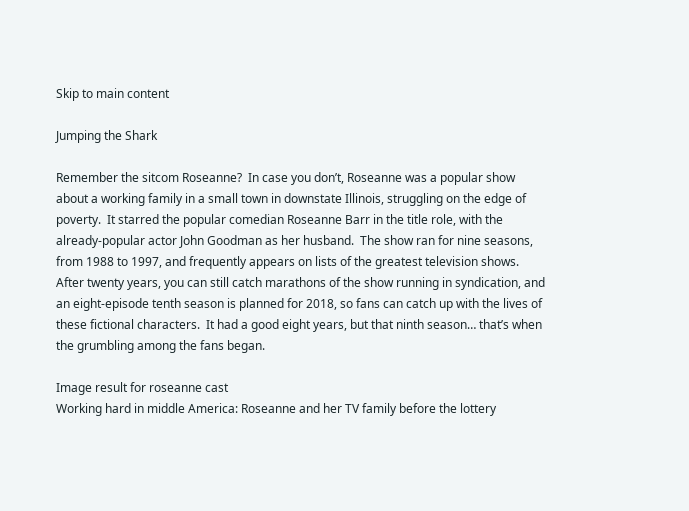Skip to main content

Jumping the Shark

Remember the sitcom Roseanne?  In case you don’t, Roseanne was a popular show about a working family in a small town in downstate Illinois, struggling on the edge of poverty.  It starred the popular comedian Roseanne Barr in the title role, with the already-popular actor John Goodman as her husband.  The show ran for nine seasons, from 1988 to 1997, and frequently appears on lists of the greatest television shows.  After twenty years, you can still catch marathons of the show running in syndication, and an eight-episode tenth season is planned for 2018, so fans can catch up with the lives of these fictional characters.  It had a good eight years, but that ninth season… that’s when the grumbling among the fans began.

Image result for roseanne cast
Working hard in middle America: Roseanne and her TV family before the lottery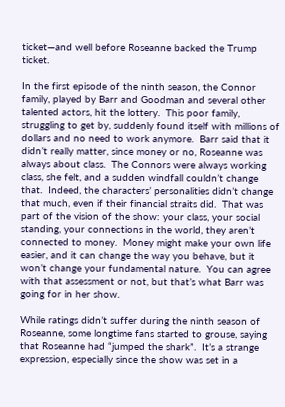ticket—and well before Roseanne backed the Trump ticket.

In the first episode of the ninth season, the Connor family, played by Barr and Goodman and several other talented actors, hit the lottery.  This poor family, struggling to get by, suddenly found itself with millions of dollars and no need to work anymore.  Barr said that it didn’t really matter, since money or no, Roseanne was always about class.  The Connors were always working class, she felt, and a sudden windfall couldn’t change that.  Indeed, the characters’ personalities didn’t change that much, even if their financial straits did.  That was part of the vision of the show: your class, your social standing, your connections in the world, they aren’t connected to money.  Money might make your own life easier, and it can change the way you behave, but it won’t change your fundamental nature.  You can agree with that assessment or not, but that’s what Barr was going for in her show.

While ratings didn’t suffer during the ninth season of Roseanne, some longtime fans started to grouse, saying that Roseanne had “jumped the shark”.  It’s a strange expression, especially since the show was set in a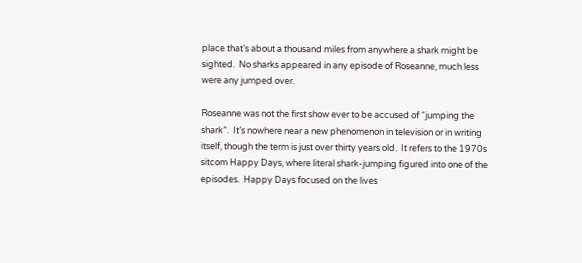place that’s about a thousand miles from anywhere a shark might be sighted.  No sharks appeared in any episode of Roseanne, much less were any jumped over.

Roseanne was not the first show ever to be accused of “jumping the shark”.  It’s nowhere near a new phenomenon in television or in writing itself, though the term is just over thirty years old.  It refers to the 1970s sitcom Happy Days, where literal shark-jumping figured into one of the episodes.  Happy Days focused on the lives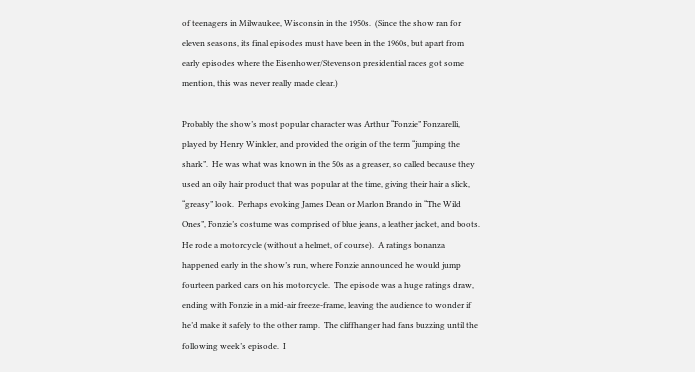of teenagers in Milwaukee, Wisconsin in the 1950s.  (Since the show ran for eleven seasons, its final episodes must have been in the 1960s, but apart from early episodes where the Eisenhower/Stevenson presidential races got some mention, this was never really made clear.)

Probably the show’s most popular character was Arthur “Fonzie” Fonzarelli, played by Henry Winkler, and provided the origin of the term “jumping the shark”.  He was what was known in the 50s as a greaser, so called because they used an oily hair product that was popular at the time, giving their hair a slick, “greasy” look.  Perhaps evoking James Dean or Marlon Brando in “The Wild Ones”, Fonzie’s costume was comprised of blue jeans, a leather jacket, and boots.  He rode a motorcycle (without a helmet, of course).  A ratings bonanza happened early in the show’s run, where Fonzie announced he would jump fourteen parked cars on his motorcycle.  The episode was a huge ratings draw, ending with Fonzie in a mid-air freeze-frame, leaving the audience to wonder if he’d make it safely to the other ramp.  The cliffhanger had fans buzzing until the following week’s episode.  I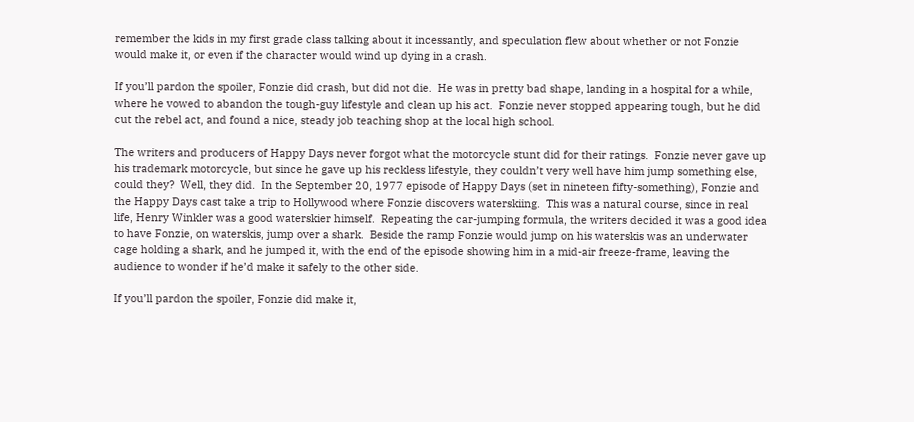remember the kids in my first grade class talking about it incessantly, and speculation flew about whether or not Fonzie would make it, or even if the character would wind up dying in a crash.

If you’ll pardon the spoiler, Fonzie did crash, but did not die.  He was in pretty bad shape, landing in a hospital for a while, where he vowed to abandon the tough-guy lifestyle and clean up his act.  Fonzie never stopped appearing tough, but he did cut the rebel act, and found a nice, steady job teaching shop at the local high school.

The writers and producers of Happy Days never forgot what the motorcycle stunt did for their ratings.  Fonzie never gave up his trademark motorcycle, but since he gave up his reckless lifestyle, they couldn’t very well have him jump something else, could they?  Well, they did.  In the September 20, 1977 episode of Happy Days (set in nineteen fifty-something), Fonzie and the Happy Days cast take a trip to Hollywood where Fonzie discovers waterskiing.  This was a natural course, since in real life, Henry Winkler was a good waterskier himself.  Repeating the car-jumping formula, the writers decided it was a good idea to have Fonzie, on waterskis, jump over a shark.  Beside the ramp Fonzie would jump on his waterskis was an underwater cage holding a shark, and he jumped it, with the end of the episode showing him in a mid-air freeze-frame, leaving the audience to wonder if he’d make it safely to the other side.

If you’ll pardon the spoiler, Fonzie did make it,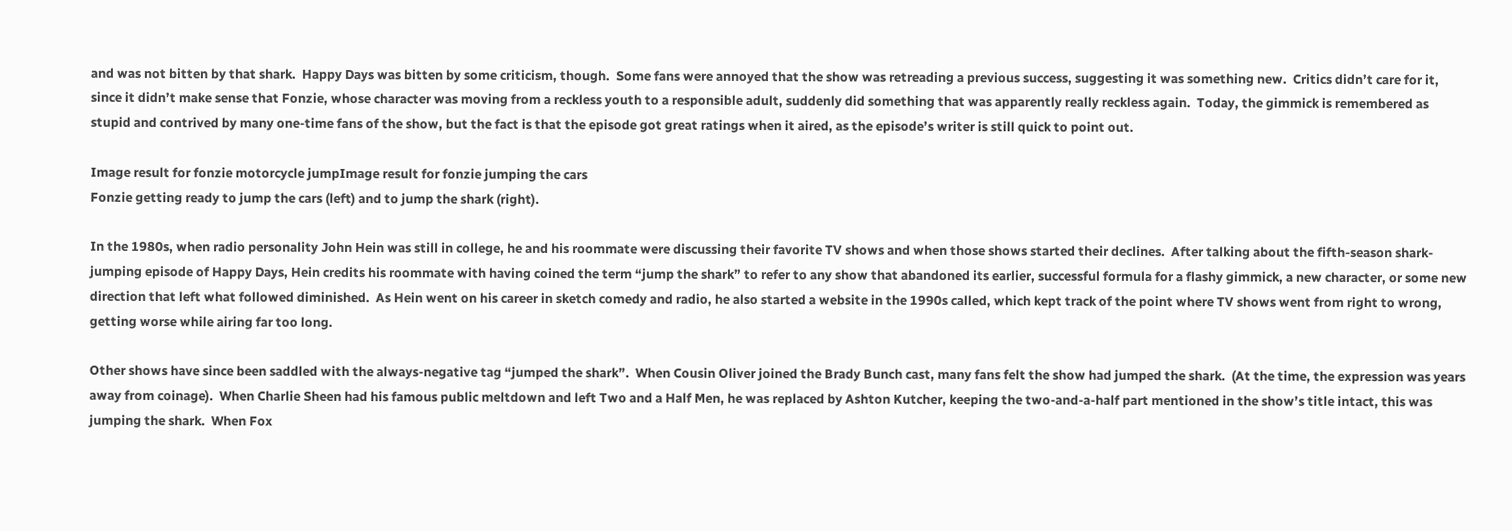and was not bitten by that shark.  Happy Days was bitten by some criticism, though.  Some fans were annoyed that the show was retreading a previous success, suggesting it was something new.  Critics didn’t care for it, since it didn’t make sense that Fonzie, whose character was moving from a reckless youth to a responsible adult, suddenly did something that was apparently really reckless again.  Today, the gimmick is remembered as stupid and contrived by many one-time fans of the show, but the fact is that the episode got great ratings when it aired, as the episode’s writer is still quick to point out.

Image result for fonzie motorcycle jumpImage result for fonzie jumping the cars
Fonzie getting ready to jump the cars (left) and to jump the shark (right).

In the 1980s, when radio personality John Hein was still in college, he and his roommate were discussing their favorite TV shows and when those shows started their declines.  After talking about the fifth-season shark-jumping episode of Happy Days, Hein credits his roommate with having coined the term “jump the shark” to refer to any show that abandoned its earlier, successful formula for a flashy gimmick, a new character, or some new direction that left what followed diminished.  As Hein went on his career in sketch comedy and radio, he also started a website in the 1990s called, which kept track of the point where TV shows went from right to wrong, getting worse while airing far too long.

Other shows have since been saddled with the always-negative tag “jumped the shark”.  When Cousin Oliver joined the Brady Bunch cast, many fans felt the show had jumped the shark.  (At the time, the expression was years away from coinage).  When Charlie Sheen had his famous public meltdown and left Two and a Half Men, he was replaced by Ashton Kutcher, keeping the two-and-a-half part mentioned in the show’s title intact, this was jumping the shark.  When Fox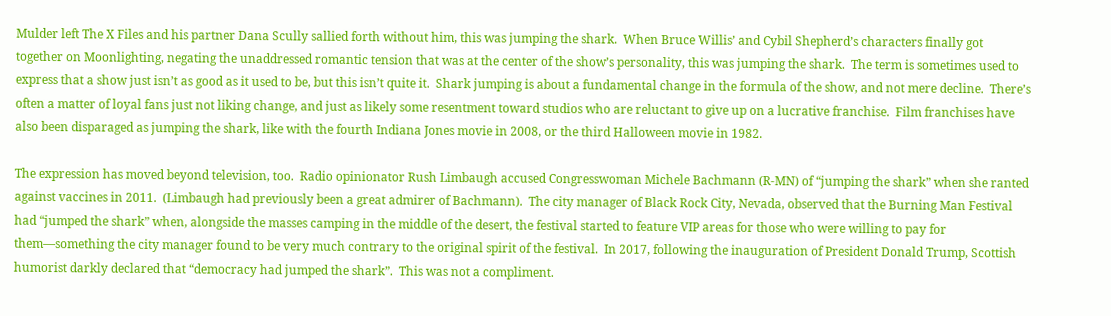Mulder left The X Files and his partner Dana Scully sallied forth without him, this was jumping the shark.  When Bruce Willis’ and Cybil Shepherd’s characters finally got together on Moonlighting, negating the unaddressed romantic tension that was at the center of the show’s personality, this was jumping the shark.  The term is sometimes used to express that a show just isn’t as good as it used to be, but this isn’t quite it.  Shark jumping is about a fundamental change in the formula of the show, and not mere decline.  There’s often a matter of loyal fans just not liking change, and just as likely some resentment toward studios who are reluctant to give up on a lucrative franchise.  Film franchises have also been disparaged as jumping the shark, like with the fourth Indiana Jones movie in 2008, or the third Halloween movie in 1982.

The expression has moved beyond television, too.  Radio opinionator Rush Limbaugh accused Congresswoman Michele Bachmann (R-MN) of “jumping the shark” when she ranted against vaccines in 2011.  (Limbaugh had previously been a great admirer of Bachmann).  The city manager of Black Rock City, Nevada, observed that the Burning Man Festival had “jumped the shark” when, alongside the masses camping in the middle of the desert, the festival started to feature VIP areas for those who were willing to pay for them—something the city manager found to be very much contrary to the original spirit of the festival.  In 2017, following the inauguration of President Donald Trump, Scottish humorist darkly declared that “democracy had jumped the shark”.  This was not a compliment.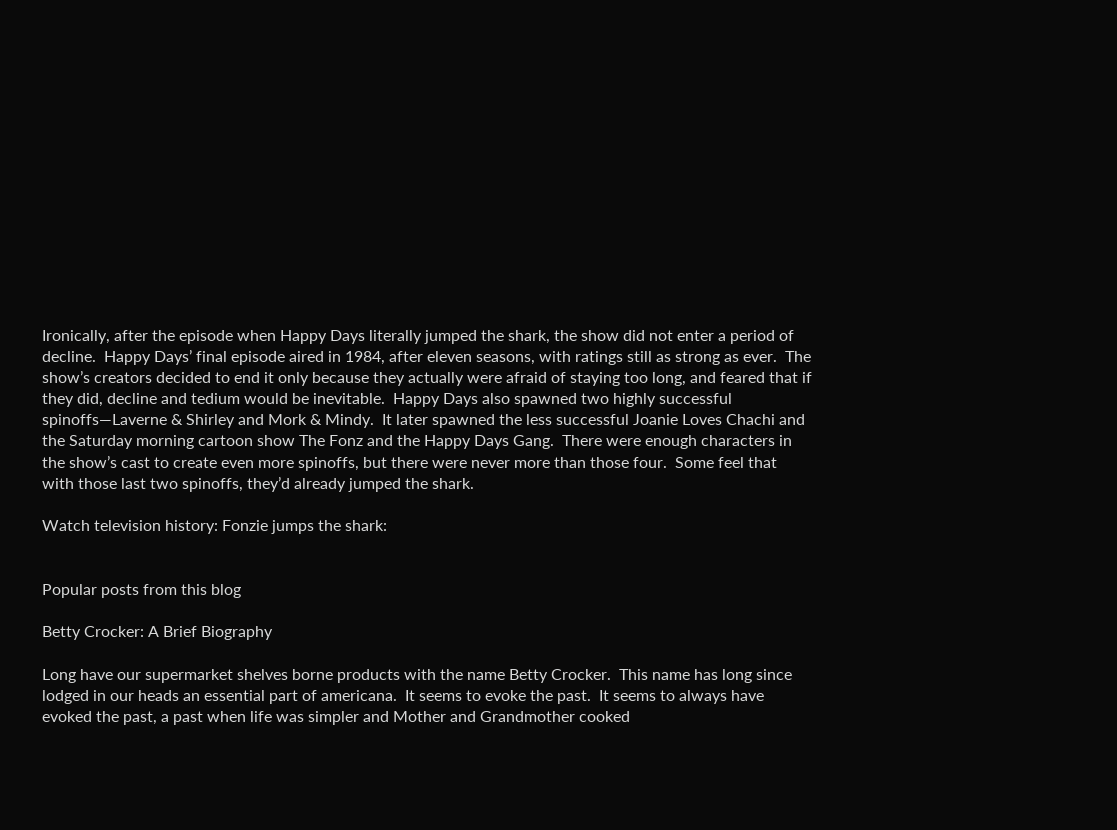Ironically, after the episode when Happy Days literally jumped the shark, the show did not enter a period of decline.  Happy Days’ final episode aired in 1984, after eleven seasons, with ratings still as strong as ever.  The show’s creators decided to end it only because they actually were afraid of staying too long, and feared that if they did, decline and tedium would be inevitable.  Happy Days also spawned two highly successful spinoffs—Laverne & Shirley and Mork & Mindy.  It later spawned the less successful Joanie Loves Chachi and the Saturday morning cartoon show The Fonz and the Happy Days Gang.  There were enough characters in the show’s cast to create even more spinoffs, but there were never more than those four.  Some feel that with those last two spinoffs, they’d already jumped the shark.

Watch television history: Fonzie jumps the shark:


Popular posts from this blog

Betty Crocker: A Brief Biography

Long have our supermarket shelves borne products with the name Betty Crocker.  This name has long since lodged in our heads an essential part of americana.  It seems to evoke the past.  It seems to always have evoked the past, a past when life was simpler and Mother and Grandmother cooked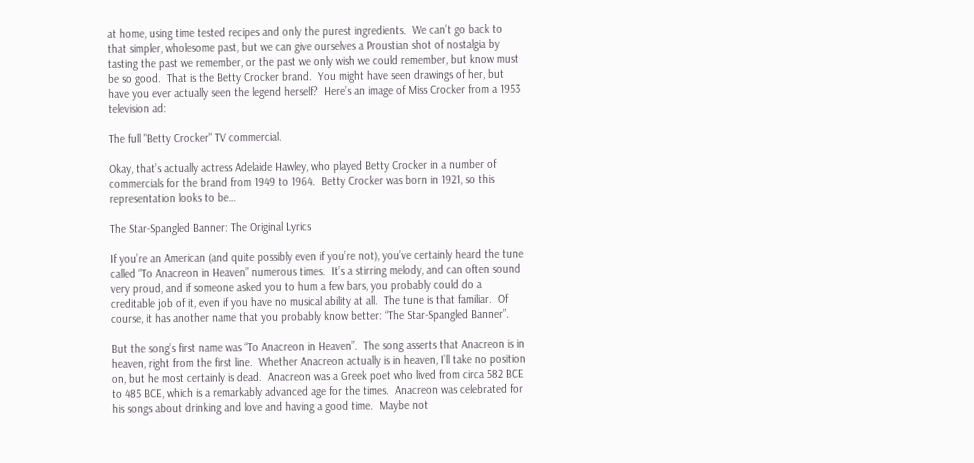at home, using time tested recipes and only the purest ingredients.  We can’t go back to that simpler, wholesome past, but we can give ourselves a Proustian shot of nostalgia by tasting the past we remember, or the past we only wish we could remember, but know must be so good.  That is the Betty Crocker brand.  You might have seen drawings of her, but have you ever actually seen the legend herself?  Here’s an image of Miss Crocker from a 1953 television ad:

The full "Betty Crocker" TV commercial.

Okay, that’s actually actress Adelaide Hawley, who played Betty Crocker in a number of commercials for the brand from 1949 to 1964.  Betty Crocker was born in 1921, so this representation looks to be…

The Star-Spangled Banner: The Original Lyrics

If you’re an American (and quite possibly even if you’re not), you’ve certainly heard the tune called “To Anacreon in Heaven” numerous times.  It’s a stirring melody, and can often sound very proud, and if someone asked you to hum a few bars, you probably could do a creditable job of it, even if you have no musical ability at all.  The tune is that familiar.  Of course, it has another name that you probably know better: “The Star-Spangled Banner”.

But the song’s first name was “To Anacreon in Heaven”.  The song asserts that Anacreon is in heaven, right from the first line.  Whether Anacreon actually is in heaven, I’ll take no position on, but he most certainly is dead.  Anacreon was a Greek poet who lived from circa 582 BCE to 485 BCE, which is a remarkably advanced age for the times.  Anacreon was celebrated for his songs about drinking and love and having a good time.  Maybe not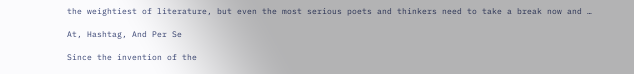the weightiest of literature, but even the most serious poets and thinkers need to take a break now and …

At, Hashtag, And Per Se

Since the invention of the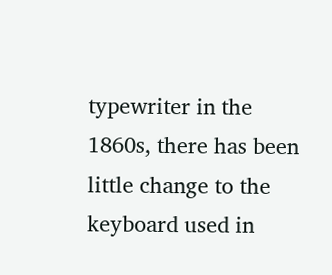typewriter in the 1860s, there has been little change to the keyboard used in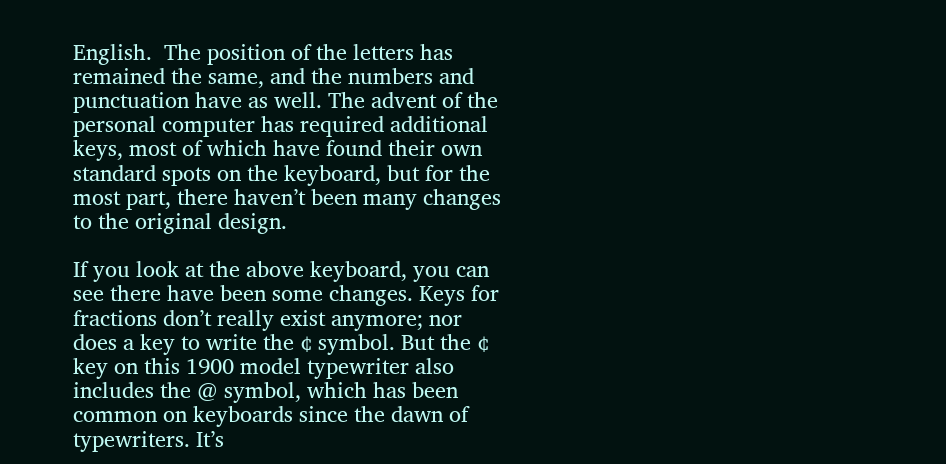English.  The position of the letters has remained the same, and the numbers and punctuation have as well. The advent of the personal computer has required additional keys, most of which have found their own standard spots on the keyboard, but for the most part, there haven’t been many changes to the original design.

If you look at the above keyboard, you can see there have been some changes. Keys for fractions don’t really exist anymore; nor does a key to write the ¢ symbol. But the ¢ key on this 1900 model typewriter also includes the @ symbol, which has been common on keyboards since the dawn of typewriters. It’s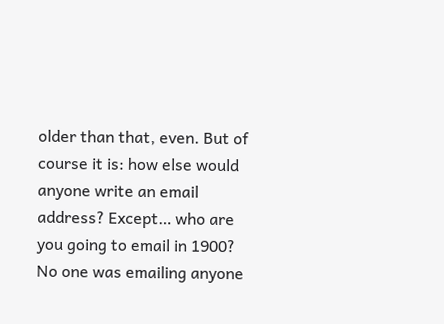older than that, even. But of course it is: how else would anyone write an email address? Except… who are you going to email in 1900? No one was emailing anyone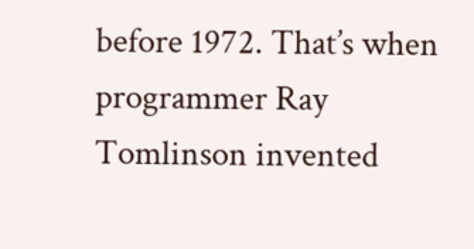before 1972. That’s when programmer Ray Tomlinson invented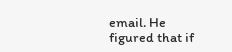email. He figured that if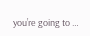you’re going to …